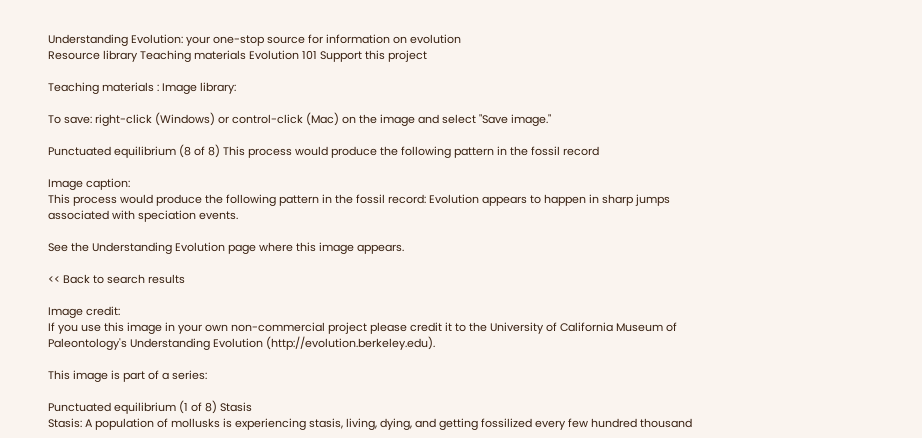Understanding Evolution: your one-stop source for information on evolution
Resource library Teaching materials Evolution 101 Support this project

Teaching materials : Image library:

To save: right-click (Windows) or control-click (Mac) on the image and select "Save image."

Punctuated equilibrium (8 of 8) This process would produce the following pattern in the fossil record

Image caption:
This process would produce the following pattern in the fossil record: Evolution appears to happen in sharp jumps associated with speciation events.

See the Understanding Evolution page where this image appears.

<< Back to search results

Image credit:
If you use this image in your own non-commercial project please credit it to the University of California Museum of Paleontology's Understanding Evolution (http://evolution.berkeley.edu).

This image is part of a series:

Punctuated equilibrium (1 of 8) Stasis
Stasis: A population of mollusks is experiencing stasis, living, dying, and getting fossilized every few hundred thousand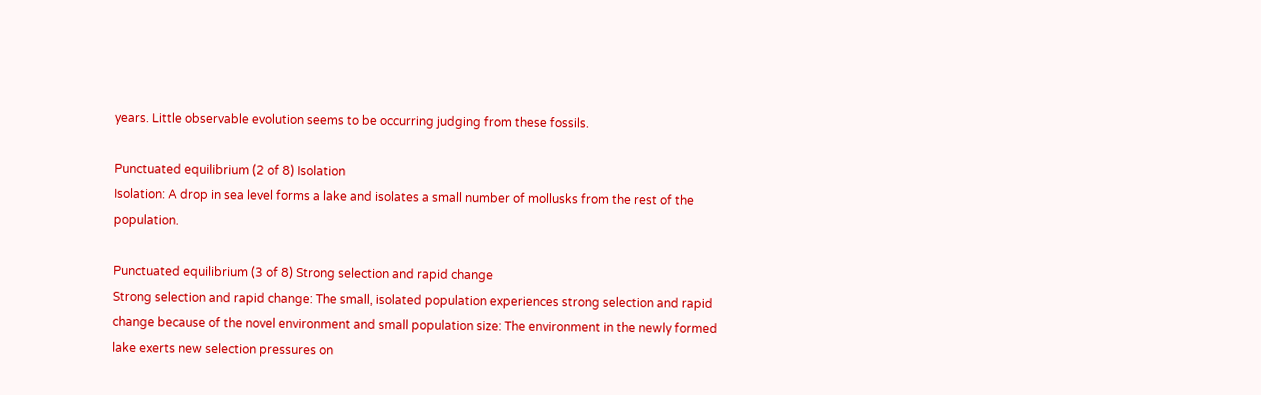years. Little observable evolution seems to be occurring judging from these fossils.

Punctuated equilibrium (2 of 8) Isolation
Isolation: A drop in sea level forms a lake and isolates a small number of mollusks from the rest of the population.

Punctuated equilibrium (3 of 8) Strong selection and rapid change
Strong selection and rapid change: The small, isolated population experiences strong selection and rapid change because of the novel environment and small population size: The environment in the newly formed lake exerts new selection pressures on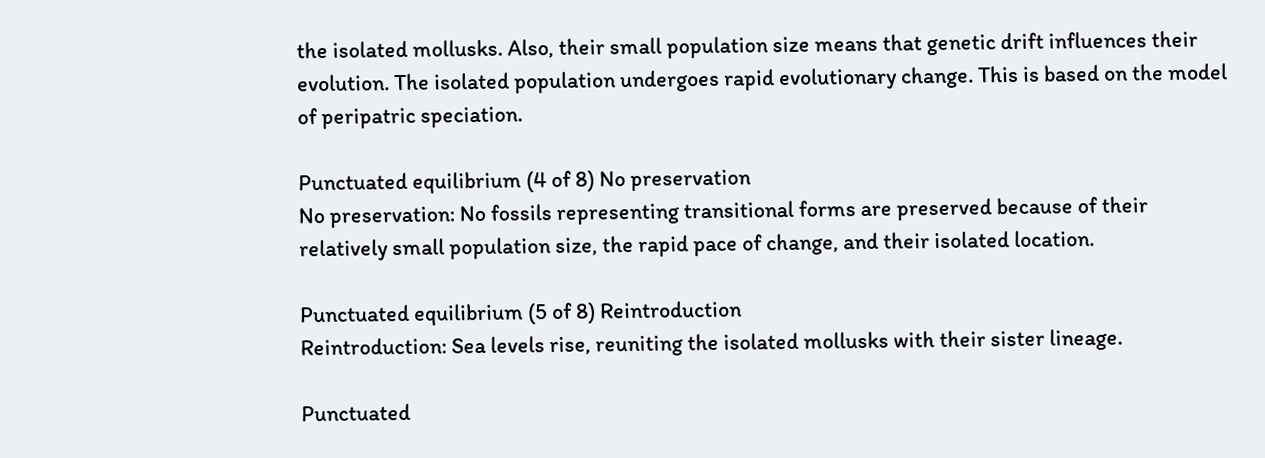the isolated mollusks. Also, their small population size means that genetic drift influences their evolution. The isolated population undergoes rapid evolutionary change. This is based on the model of peripatric speciation.

Punctuated equilibrium (4 of 8) No preservation
No preservation: No fossils representing transitional forms are preserved because of their relatively small population size, the rapid pace of change, and their isolated location.

Punctuated equilibrium (5 of 8) Reintroduction
Reintroduction: Sea levels rise, reuniting the isolated mollusks with their sister lineage.

Punctuated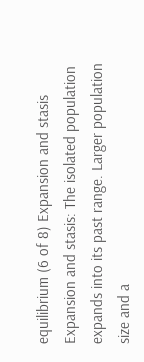equilibrium (6 of 8) Expansion and stasis
Expansion and stasis: The isolated population expands into its past range. Larger population size and a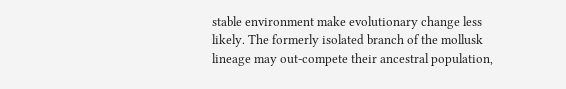stable environment make evolutionary change less likely. The formerly isolated branch of the mollusk lineage may out-compete their ancestral population,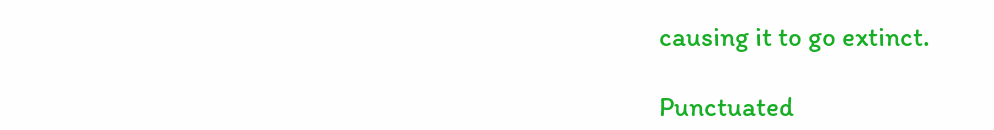causing it to go extinct.

Punctuated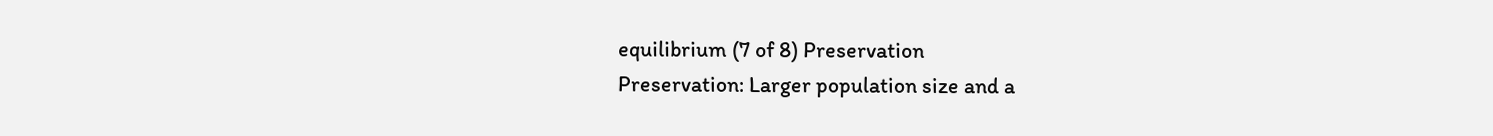equilibrium (7 of 8) Preservation
Preservation: Larger population size and a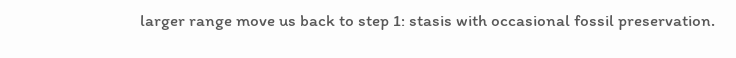larger range move us back to step 1: stasis with occasional fossil preservation.